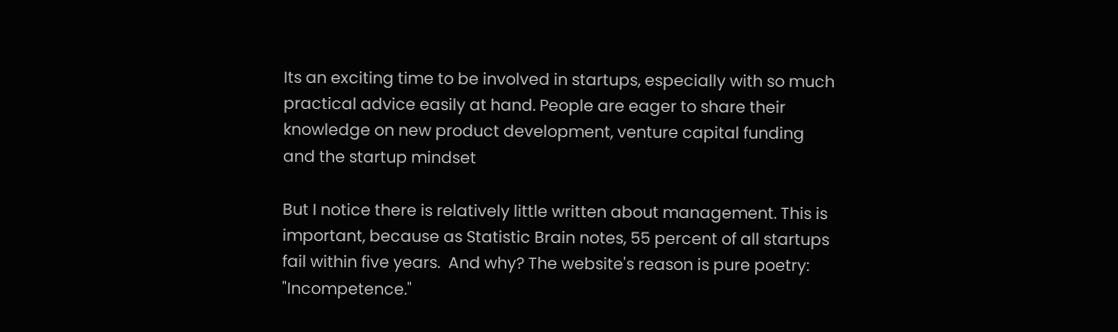Its an exciting time to be involved in startups, especially with so much practical advice easily at hand. People are eager to share their knowledge on new product development, venture capital funding and the startup mindset

But I notice there is relatively little written about management. This is important, because as Statistic Brain notes, 55 percent of all startups fail within five years.  And why? The website's reason is pure poetry:  "Incompetence."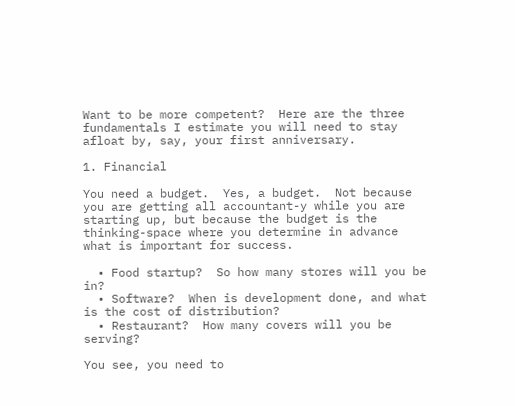Want to be more competent?  Here are the three fundamentals I estimate you will need to stay afloat by, say, your first anniversary.

1. Financial

You need a budget.  Yes, a budget.  Not because you are getting all accountant-y while you are starting up, but because the budget is the thinking-space where you determine in advance  what is important for success.

  • Food startup?  So how many stores will you be in?
  • Software?  When is development done, and what is the cost of distribution?
  • Restaurant?  How many covers will you be serving?

You see, you need to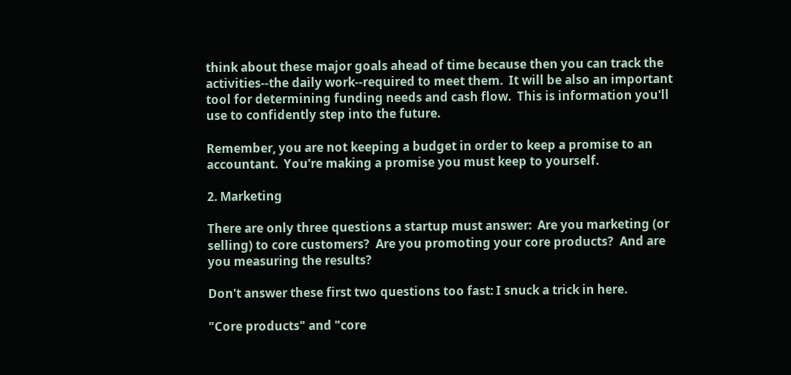think about these major goals ahead of time because then you can track the activities--the daily work--required to meet them.  It will be also an important tool for determining funding needs and cash flow.  This is information you'll use to confidently step into the future.

Remember, you are not keeping a budget in order to keep a promise to an accountant.  You're making a promise you must keep to yourself.

2. Marketing

There are only three questions a startup must answer:  Are you marketing (or selling) to core customers?  Are you promoting your core products?  And are you measuring the results?

Don't answer these first two questions too fast: I snuck a trick in here.

"Core products" and "core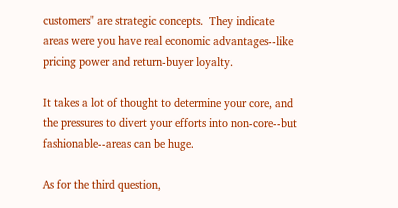customers" are strategic concepts.  They indicate areas were you have real economic advantages--like pricing power and return-buyer loyalty.

It takes a lot of thought to determine your core, and the pressures to divert your efforts into non-core--but fashionable--areas can be huge.

As for the third question,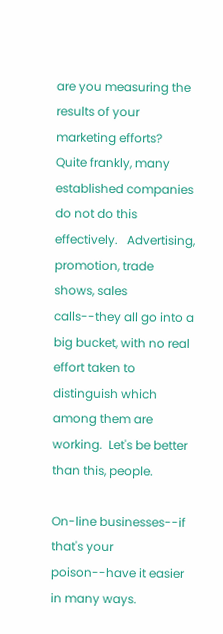are you measuring the results of your marketing efforts?  Quite frankly, many established companies do not do this effectively.   Advertising, promotion, trade shows, sales calls--they all go into a big bucket, with no real effort taken to distinguish which among them are working.  Let's be better than this, people.

On-line businesses--if that's your poison--have it easier in many ways.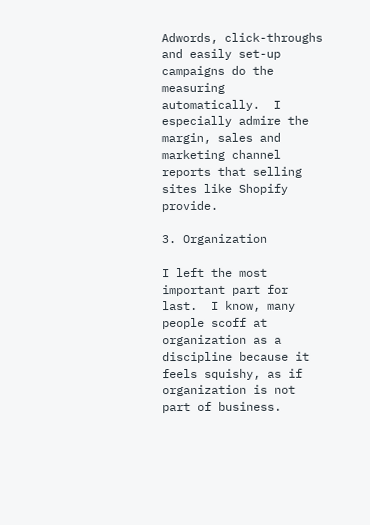Adwords, click-throughs and easily set-up campaigns do the measuring automatically.  I especially admire the margin, sales and marketing channel reports that selling sites like Shopify provide.

3. Organization

I left the most important part for last.  I know, many people scoff at organization as a discipline because it feels squishy, as if organization is not part of business.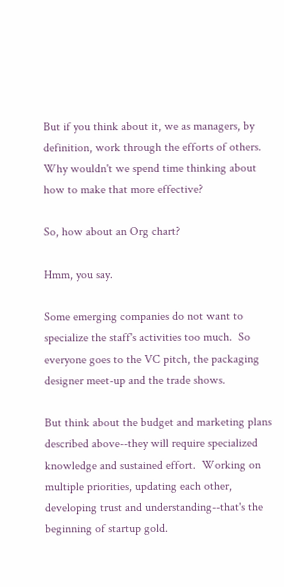But if you think about it, we as managers, by definition, work through the efforts of others.  Why wouldn't we spend time thinking about how to make that more effective?

So, how about an Org chart?

Hmm, you say.

Some emerging companies do not want to specialize the staff's activities too much.  So everyone goes to the VC pitch, the packaging designer meet-up and the trade shows.

But think about the budget and marketing plans described above--they will require specialized knowledge and sustained effort.  Working on multiple priorities, updating each other, developing trust and understanding--that's the beginning of startup gold.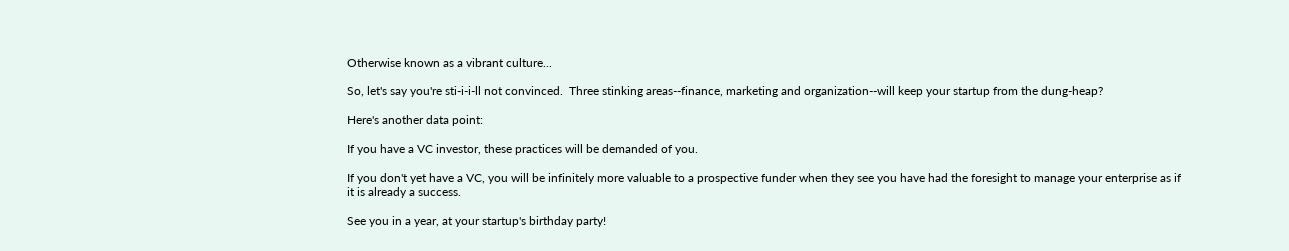Otherwise known as a vibrant culture...

So, let's say you're sti-i-i-ll not convinced.  Three stinking areas--finance, marketing and organization--will keep your startup from the dung-heap?

Here's another data point:

If you have a VC investor, these practices will be demanded of you.

If you don't yet have a VC, you will be infinitely more valuable to a prospective funder when they see you have had the foresight to manage your enterprise as if it is already a success.

See you in a year, at your startup's birthday party!